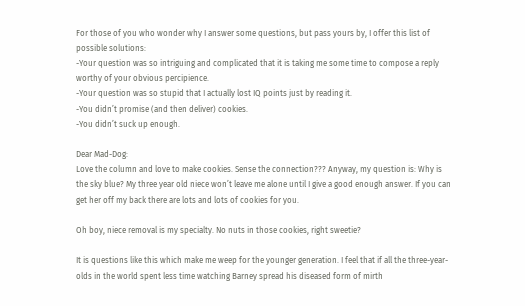For those of you who wonder why I answer some questions, but pass yours by, I offer this list of possible solutions:
-Your question was so intriguing and complicated that it is taking me some time to compose a reply worthy of your obvious percipience.
-Your question was so stupid that I actually lost IQ points just by reading it.
-You didn’t promise (and then deliver) cookies.
-You didn’t suck up enough.

Dear Mad-Dog:
Love the column and love to make cookies. Sense the connection??? Anyway, my question is: Why is the sky blue? My three year old niece won’t leave me alone until I give a good enough answer. If you can get her off my back there are lots and lots of cookies for you.

Oh boy, niece removal is my specialty. No nuts in those cookies, right sweetie?

It is questions like this which make me weep for the younger generation. I feel that if all the three-year-olds in the world spent less time watching Barney spread his diseased form of mirth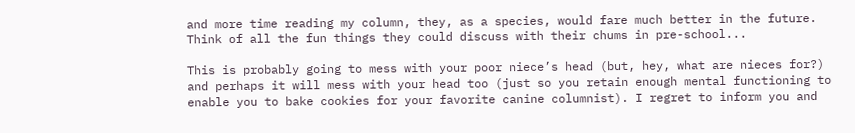and more time reading my column, they, as a species, would fare much better in the future. Think of all the fun things they could discuss with their chums in pre-school...

This is probably going to mess with your poor niece’s head (but, hey, what are nieces for?) and perhaps it will mess with your head too (just so you retain enough mental functioning to enable you to bake cookies for your favorite canine columnist). I regret to inform you and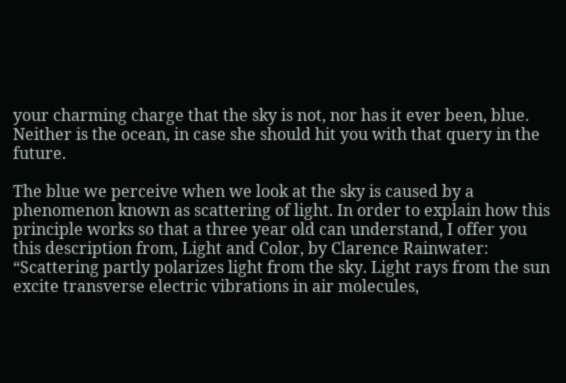your charming charge that the sky is not, nor has it ever been, blue. Neither is the ocean, in case she should hit you with that query in the future.

The blue we perceive when we look at the sky is caused by a phenomenon known as scattering of light. In order to explain how this principle works so that a three year old can understand, I offer you this description from, Light and Color, by Clarence Rainwater: “Scattering partly polarizes light from the sky. Light rays from the sun excite transverse electric vibrations in air molecules,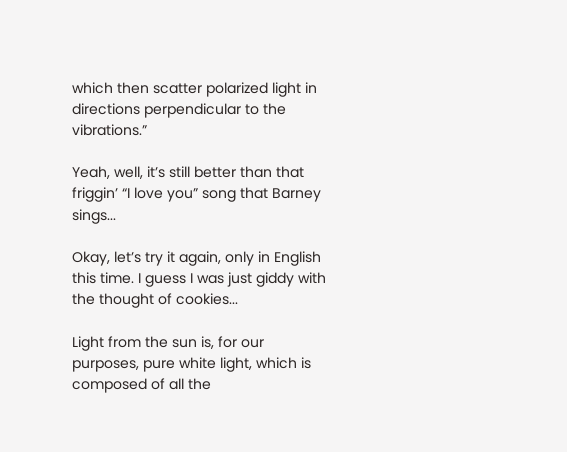which then scatter polarized light in directions perpendicular to the vibrations.”

Yeah, well, it’s still better than that friggin’ “I love you” song that Barney sings...

Okay, let’s try it again, only in English this time. I guess I was just giddy with the thought of cookies...

Light from the sun is, for our purposes, pure white light, which is composed of all the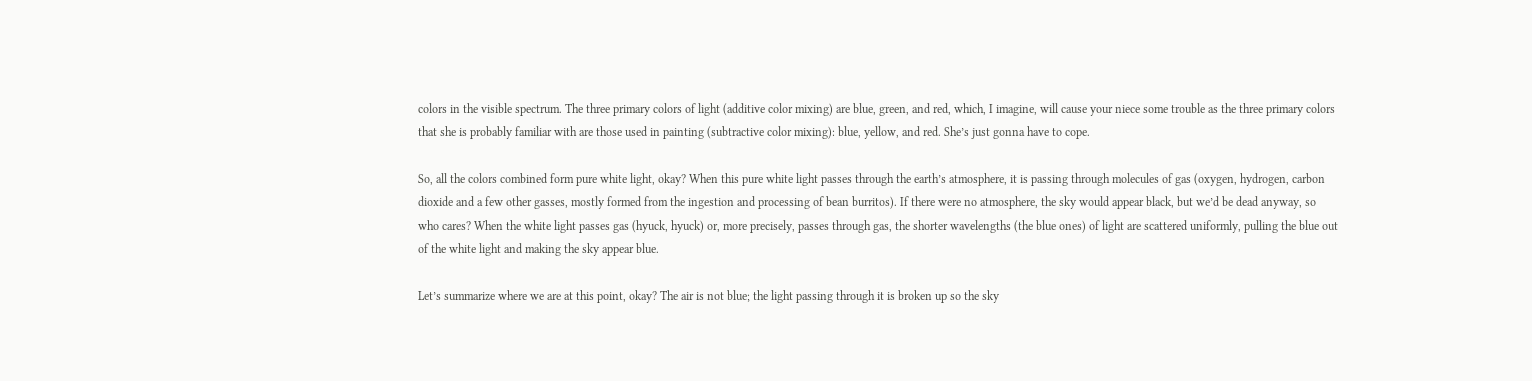colors in the visible spectrum. The three primary colors of light (additive color mixing) are blue, green, and red, which, I imagine, will cause your niece some trouble as the three primary colors that she is probably familiar with are those used in painting (subtractive color mixing): blue, yellow, and red. She’s just gonna have to cope.

So, all the colors combined form pure white light, okay? When this pure white light passes through the earth’s atmosphere, it is passing through molecules of gas (oxygen, hydrogen, carbon dioxide and a few other gasses, mostly formed from the ingestion and processing of bean burritos). If there were no atmosphere, the sky would appear black, but we’d be dead anyway, so who cares? When the white light passes gas (hyuck, hyuck) or, more precisely, passes through gas, the shorter wavelengths (the blue ones) of light are scattered uniformly, pulling the blue out of the white light and making the sky appear blue.

Let’s summarize where we are at this point, okay? The air is not blue; the light passing through it is broken up so the sky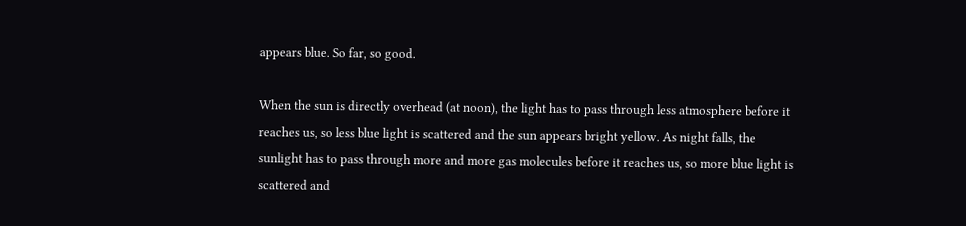appears blue. So far, so good.

When the sun is directly overhead (at noon), the light has to pass through less atmosphere before it reaches us, so less blue light is scattered and the sun appears bright yellow. As night falls, the sunlight has to pass through more and more gas molecules before it reaches us, so more blue light is scattered and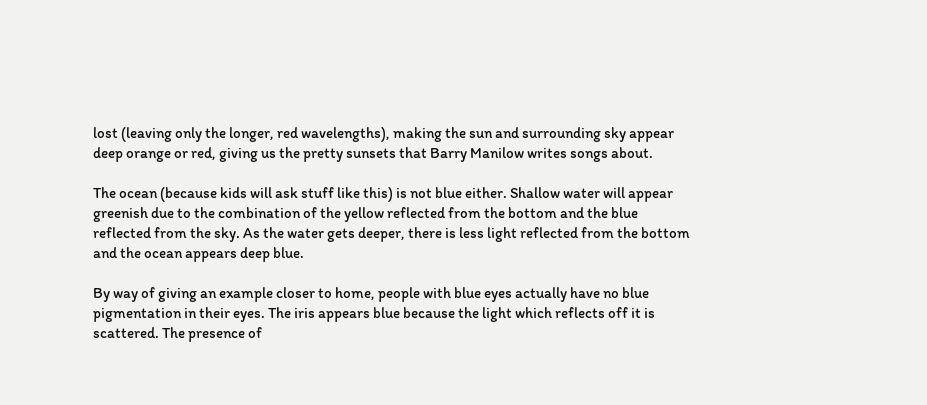lost (leaving only the longer, red wavelengths), making the sun and surrounding sky appear deep orange or red, giving us the pretty sunsets that Barry Manilow writes songs about.

The ocean (because kids will ask stuff like this) is not blue either. Shallow water will appear greenish due to the combination of the yellow reflected from the bottom and the blue reflected from the sky. As the water gets deeper, there is less light reflected from the bottom and the ocean appears deep blue.

By way of giving an example closer to home, people with blue eyes actually have no blue pigmentation in their eyes. The iris appears blue because the light which reflects off it is scattered. The presence of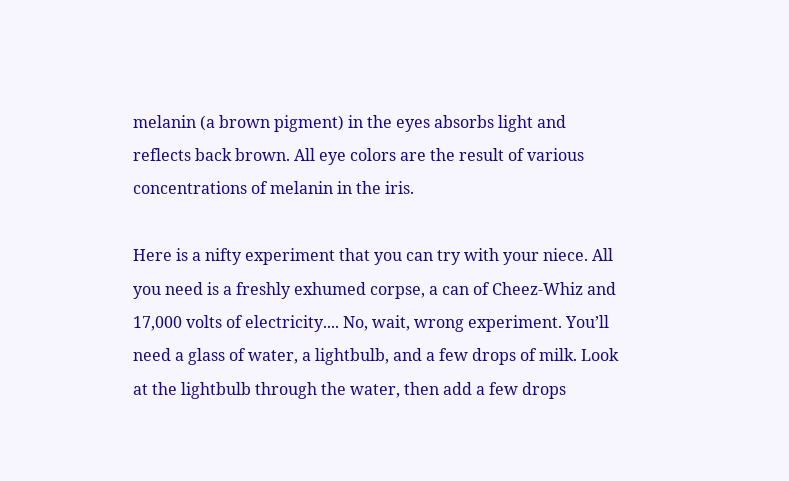melanin (a brown pigment) in the eyes absorbs light and reflects back brown. All eye colors are the result of various concentrations of melanin in the iris.

Here is a nifty experiment that you can try with your niece. All you need is a freshly exhumed corpse, a can of Cheez-Whiz and 17,000 volts of electricity.... No, wait, wrong experiment. You’ll need a glass of water, a lightbulb, and a few drops of milk. Look at the lightbulb through the water, then add a few drops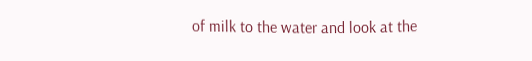of milk to the water and look at the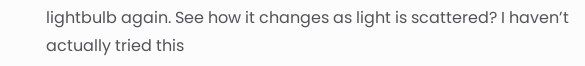lightbulb again. See how it changes as light is scattered? I haven’t actually tried this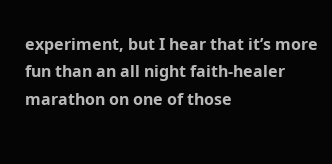experiment, but I hear that it’s more fun than an all night faith-healer marathon on one of those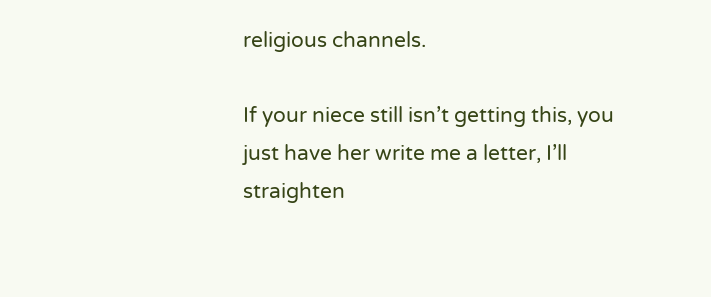religious channels.

If your niece still isn’t getting this, you just have her write me a letter, I’ll straighten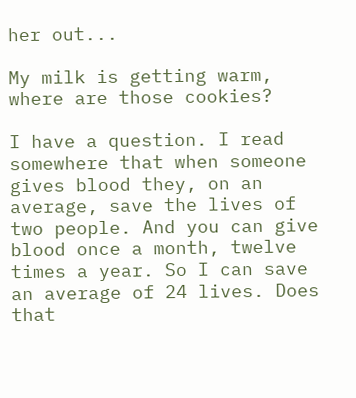her out...

My milk is getting warm, where are those cookies?

I have a question. I read somewhere that when someone gives blood they, on an average, save the lives of two people. And you can give blood once a month, twelve times a year. So I can save an average of 24 lives. Does that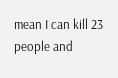mean I can kill 23 people and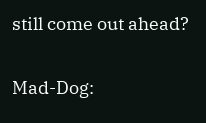still come out ahead?


Mad-Dog: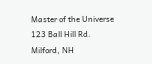Master of the Universe
123 Ball Hill Rd.
Milford, NH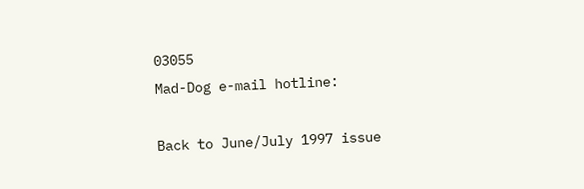03055
Mad-Dog e-mail hotline:

Back to June/July 1997 issue